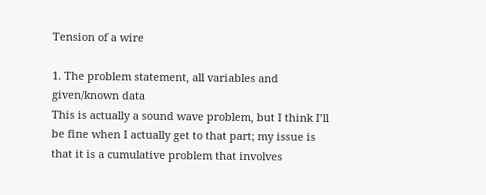Tension of a wire

1. The problem statement, all variables and given/known data
This is actually a sound wave problem, but I think I’ll be fine when I actually get to that part; my issue is that it is a cumulative problem that involves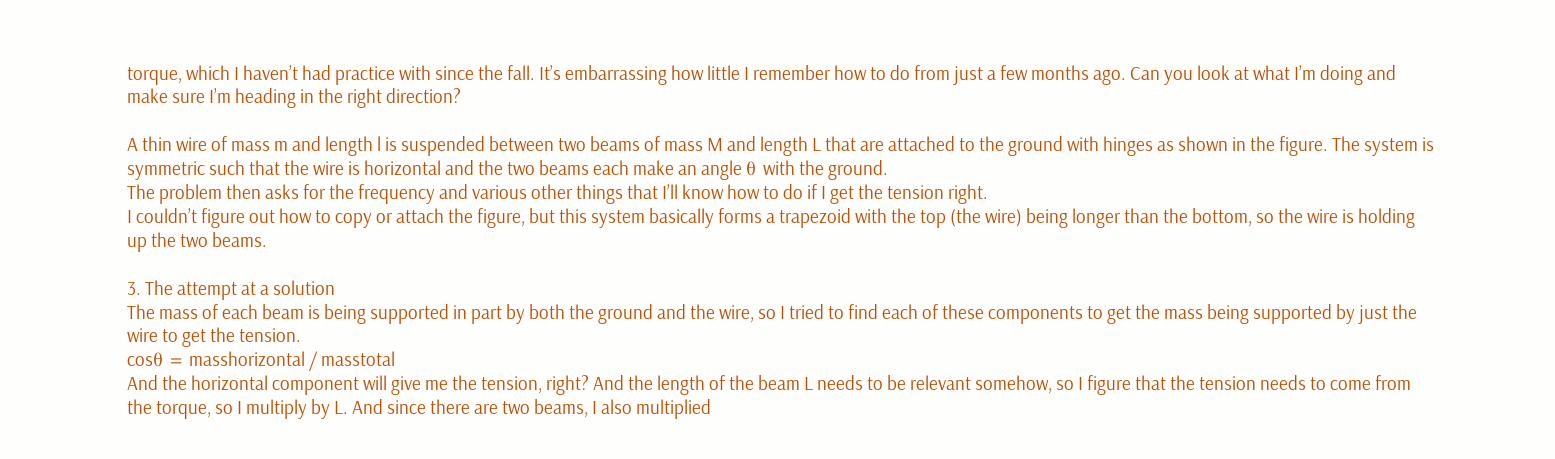torque, which I haven’t had practice with since the fall. It’s embarrassing how little I remember how to do from just a few months ago. Can you look at what I’m doing and make sure I’m heading in the right direction?

A thin wire of mass m and length l is suspended between two beams of mass M and length L that are attached to the ground with hinges as shown in the figure. The system is symmetric such that the wire is horizontal and the two beams each make an angle θ with the ground.
The problem then asks for the frequency and various other things that I’ll know how to do if I get the tension right.
I couldn’t figure out how to copy or attach the figure, but this system basically forms a trapezoid with the top (the wire) being longer than the bottom, so the wire is holding up the two beams.

3. The attempt at a solution
The mass of each beam is being supported in part by both the ground and the wire, so I tried to find each of these components to get the mass being supported by just the wire to get the tension.
cosθ = masshorizontal / masstotal
And the horizontal component will give me the tension, right? And the length of the beam L needs to be relevant somehow, so I figure that the tension needs to come from the torque, so I multiply by L. And since there are two beams, I also multiplied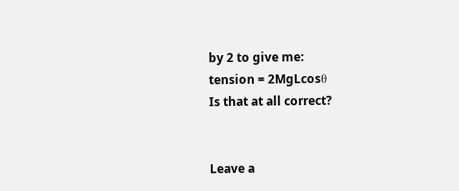by 2 to give me:
tension = 2MgLcosθ
Is that at all correct?


Leave a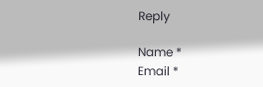Reply

Name *
Email *